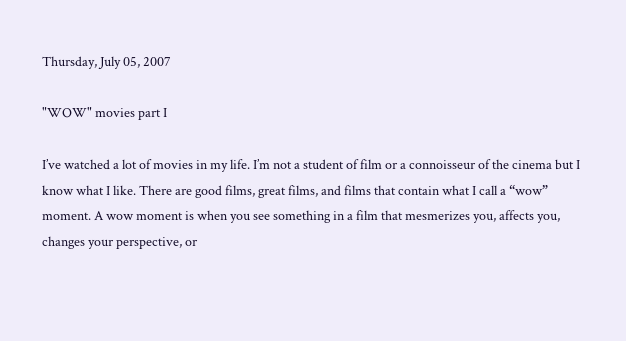Thursday, July 05, 2007

"WOW" movies part I

I’ve watched a lot of movies in my life. I’m not a student of film or a connoisseur of the cinema but I know what I like. There are good films, great films, and films that contain what I call a “wow” moment. A wow moment is when you see something in a film that mesmerizes you, affects you, changes your perspective, or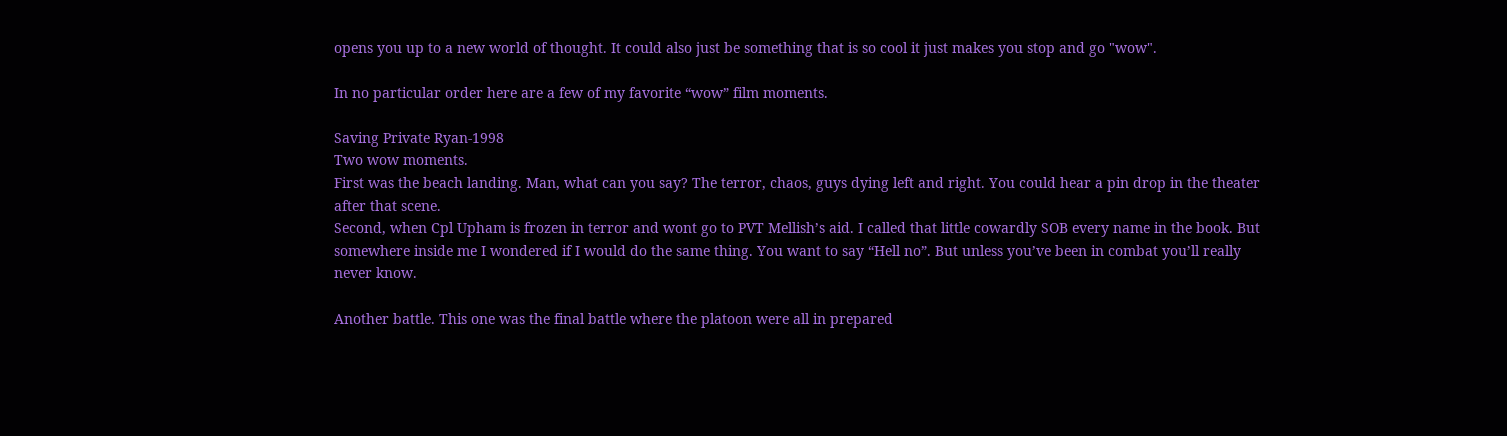opens you up to a new world of thought. It could also just be something that is so cool it just makes you stop and go "wow".

In no particular order here are a few of my favorite “wow” film moments.

Saving Private Ryan-1998
Two wow moments.
First was the beach landing. Man, what can you say? The terror, chaos, guys dying left and right. You could hear a pin drop in the theater after that scene.
Second, when Cpl Upham is frozen in terror and wont go to PVT Mellish’s aid. I called that little cowardly SOB every name in the book. But somewhere inside me I wondered if I would do the same thing. You want to say “Hell no”. But unless you’ve been in combat you’ll really never know.

Another battle. This one was the final battle where the platoon were all in prepared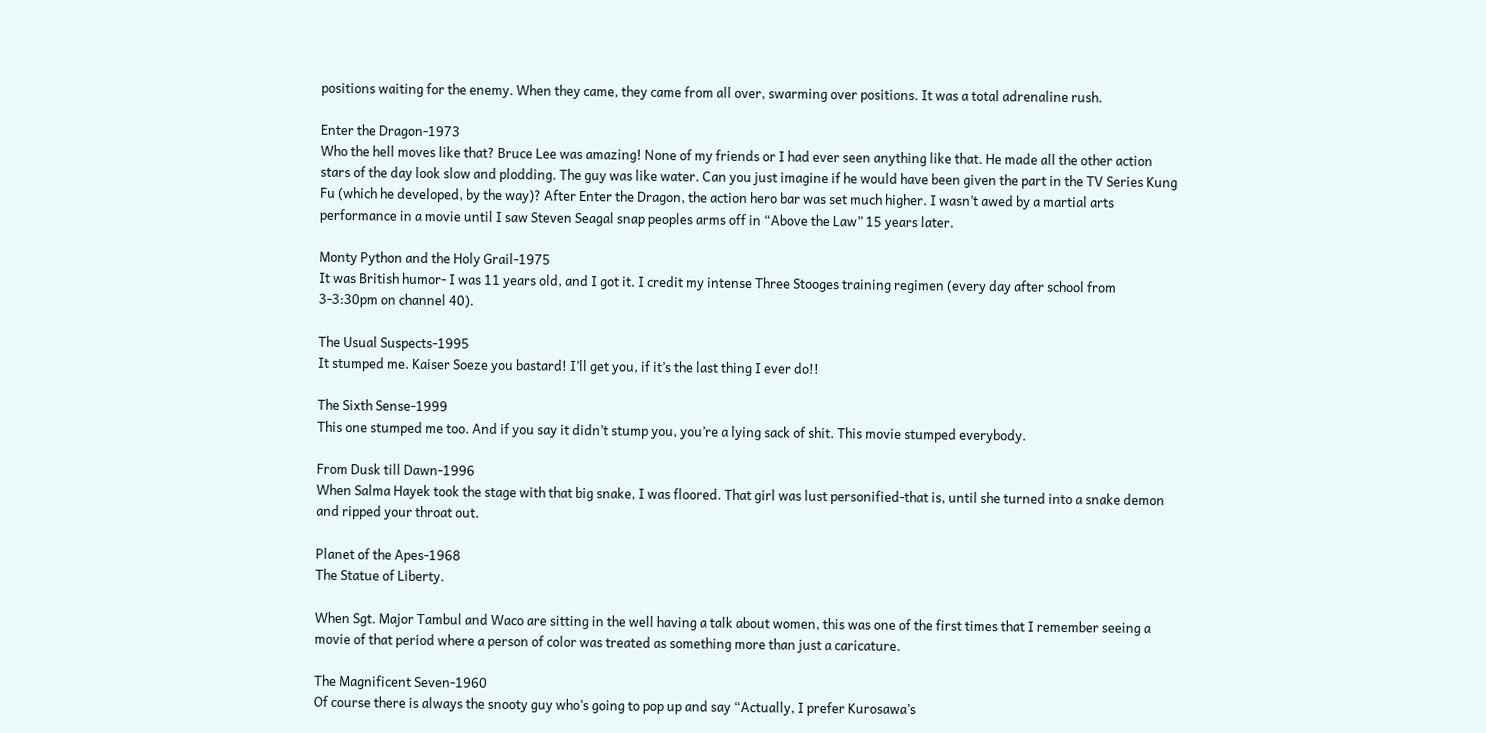positions waiting for the enemy. When they came, they came from all over, swarming over positions. It was a total adrenaline rush.

Enter the Dragon-1973
Who the hell moves like that? Bruce Lee was amazing! None of my friends or I had ever seen anything like that. He made all the other action stars of the day look slow and plodding. The guy was like water. Can you just imagine if he would have been given the part in the TV Series Kung Fu (which he developed, by the way)? After Enter the Dragon, the action hero bar was set much higher. I wasn’t awed by a martial arts performance in a movie until I saw Steven Seagal snap peoples arms off in “Above the Law” 15 years later.

Monty Python and the Holy Grail-1975
It was British humor- I was 11 years old, and I got it. I credit my intense Three Stooges training regimen (every day after school from 3-3:30pm on channel 40).

The Usual Suspects-1995
It stumped me. Kaiser Soeze you bastard! I’ll get you, if it’s the last thing I ever do!!

The Sixth Sense-1999
This one stumped me too. And if you say it didn’t stump you, you’re a lying sack of shit. This movie stumped everybody.

From Dusk till Dawn-1996
When Salma Hayek took the stage with that big snake, I was floored. That girl was lust personified-that is, until she turned into a snake demon and ripped your throat out.

Planet of the Apes-1968
The Statue of Liberty.

When Sgt. Major Tambul and Waco are sitting in the well having a talk about women, this was one of the first times that I remember seeing a movie of that period where a person of color was treated as something more than just a caricature.

The Magnificent Seven-1960
Of course there is always the snooty guy who’s going to pop up and say “Actually, I prefer Kurosawa’s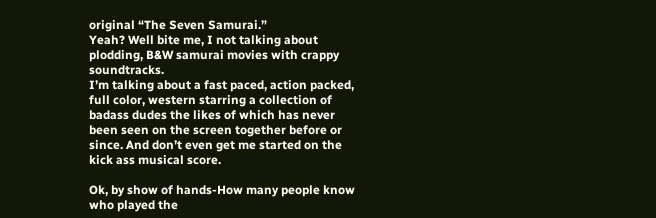original “The Seven Samurai.”
Yeah? Well bite me, I not talking about plodding, B&W samurai movies with crappy soundtracks.
I’m talking about a fast paced, action packed, full color, western starring a collection of badass dudes the likes of which has never been seen on the screen together before or since. And don’t even get me started on the kick ass musical score.

Ok, by show of hands-How many people know who played the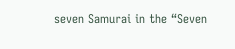seven Samurai in the “Seven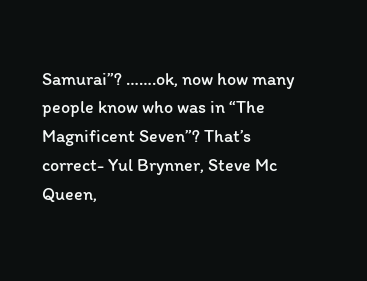Samurai”? …….ok, now how many people know who was in “The Magnificent Seven”? That’s correct- Yul Brynner, Steve Mc Queen,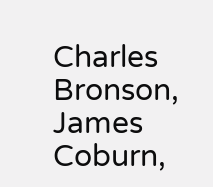Charles Bronson, James Coburn,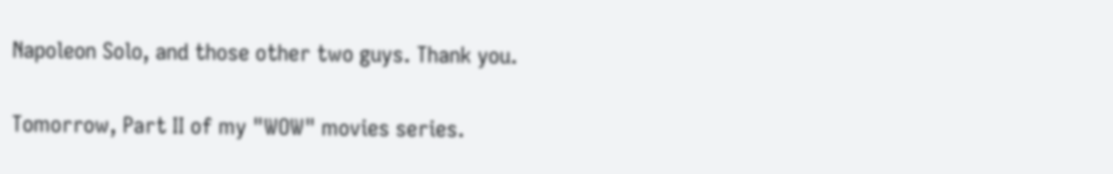Napoleon Solo, and those other two guys. Thank you.

Tomorrow, Part II of my "WOW" movies series.